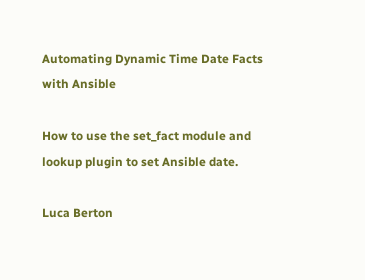Automating Dynamic Time Date Facts with Ansible

How to use the set_fact module and lookup plugin to set Ansible date.

Luca Berton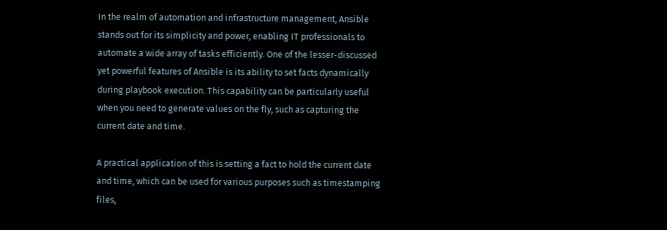In the realm of automation and infrastructure management, Ansible stands out for its simplicity and power, enabling IT professionals to automate a wide array of tasks efficiently. One of the lesser-discussed yet powerful features of Ansible is its ability to set facts dynamically during playbook execution. This capability can be particularly useful when you need to generate values on the fly, such as capturing the current date and time.

A practical application of this is setting a fact to hold the current date and time, which can be used for various purposes such as timestamping files,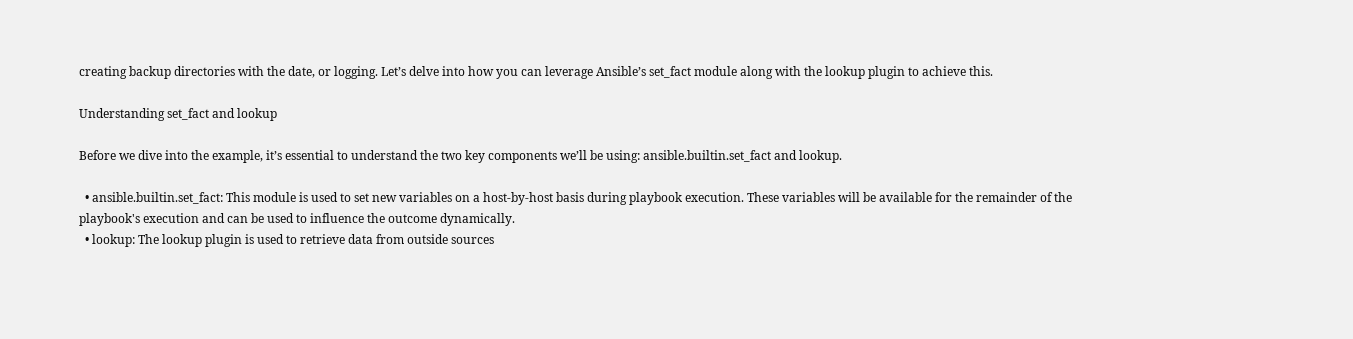creating backup directories with the date, or logging. Let’s delve into how you can leverage Ansible’s set_fact module along with the lookup plugin to achieve this.

Understanding set_fact and lookup

Before we dive into the example, it’s essential to understand the two key components we’ll be using: ansible.builtin.set_fact and lookup.

  • ansible.builtin.set_fact: This module is used to set new variables on a host-by-host basis during playbook execution. These variables will be available for the remainder of the playbook's execution and can be used to influence the outcome dynamically.
  • lookup: The lookup plugin is used to retrieve data from outside sources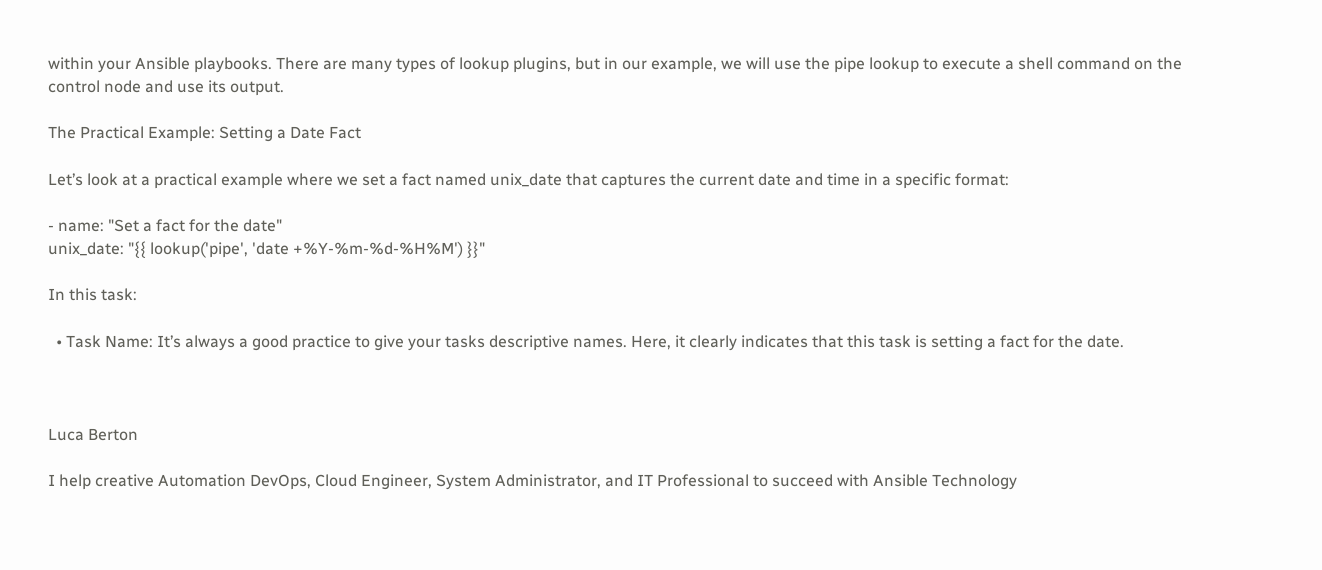within your Ansible playbooks. There are many types of lookup plugins, but in our example, we will use the pipe lookup to execute a shell command on the control node and use its output.

The Practical Example: Setting a Date Fact

Let’s look at a practical example where we set a fact named unix_date that captures the current date and time in a specific format:

- name: "Set a fact for the date"
unix_date: "{{ lookup('pipe', 'date +%Y-%m-%d-%H%M') }}"

In this task:

  • Task Name: It’s always a good practice to give your tasks descriptive names. Here, it clearly indicates that this task is setting a fact for the date.



Luca Berton

I help creative Automation DevOps, Cloud Engineer, System Administrator, and IT Professional to succeed with Ansible Technology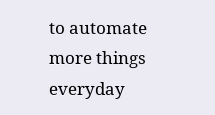to automate more things everyday